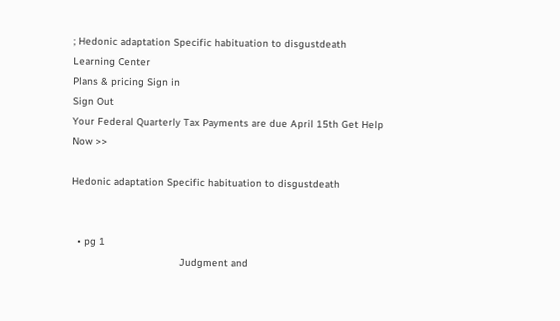; Hedonic adaptation Specific habituation to disgustdeath
Learning Center
Plans & pricing Sign in
Sign Out
Your Federal Quarterly Tax Payments are due April 15th Get Help Now >>

Hedonic adaptation Specific habituation to disgustdeath


  • pg 1
                                    Judgment and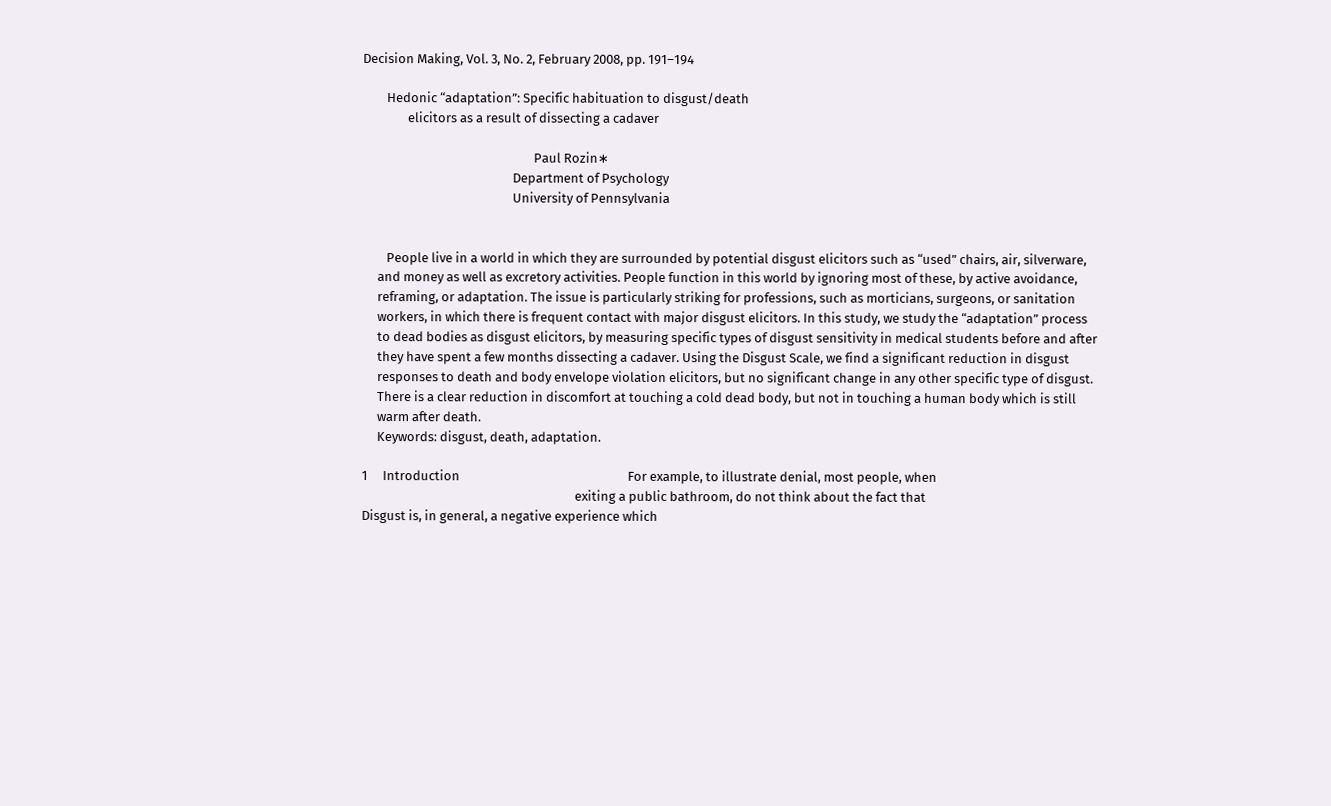Decision Making, Vol. 3, No. 2, February 2008, pp. 191–194

        Hedonic “adaptation”: Specific habituation to disgust/death
               elicitors as a result of dissecting a cadaver

                                                         Paul Rozin∗
                                                  Department of Psychology
                                                  University of Pennsylvania


        People live in a world in which they are surrounded by potential disgust elicitors such as “used” chairs, air, silverware,
     and money as well as excretory activities. People function in this world by ignoring most of these, by active avoidance,
     reframing, or adaptation. The issue is particularly striking for professions, such as morticians, surgeons, or sanitation
     workers, in which there is frequent contact with major disgust elicitors. In this study, we study the “adaptation” process
     to dead bodies as disgust elicitors, by measuring specific types of disgust sensitivity in medical students before and after
     they have spent a few months dissecting a cadaver. Using the Disgust Scale, we find a significant reduction in disgust
     responses to death and body envelope violation elicitors, but no significant change in any other specific type of disgust.
     There is a clear reduction in discomfort at touching a cold dead body, but not in touching a human body which is still
     warm after death.
     Keywords: disgust, death, adaptation.

1     Introduction                                                        For example, to illustrate denial, most people, when
                                                                       exiting a public bathroom, do not think about the fact that
Disgust is, in general, a negative experience which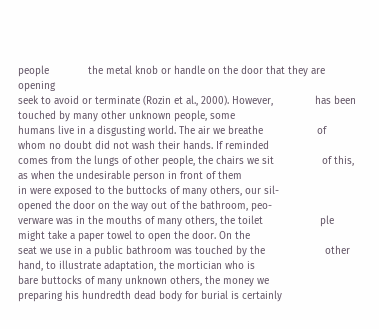people             the metal knob or handle on the door that they are opening
seek to avoid or terminate (Rozin et al., 2000). However,              has been touched by many other unknown people, some
humans live in a disgusting world. The air we breathe                  of whom no doubt did not wash their hands. If reminded
comes from the lungs of other people, the chairs we sit                of this, as when the undesirable person in front of them
in were exposed to the buttocks of many others, our sil-               opened the door on the way out of the bathroom, peo-
verware was in the mouths of many others, the toilet                   ple might take a paper towel to open the door. On the
seat we use in a public bathroom was touched by the                    other hand, to illustrate adaptation, the mortician who is
bare buttocks of many unknown others, the money we                     preparing his hundredth dead body for burial is certainly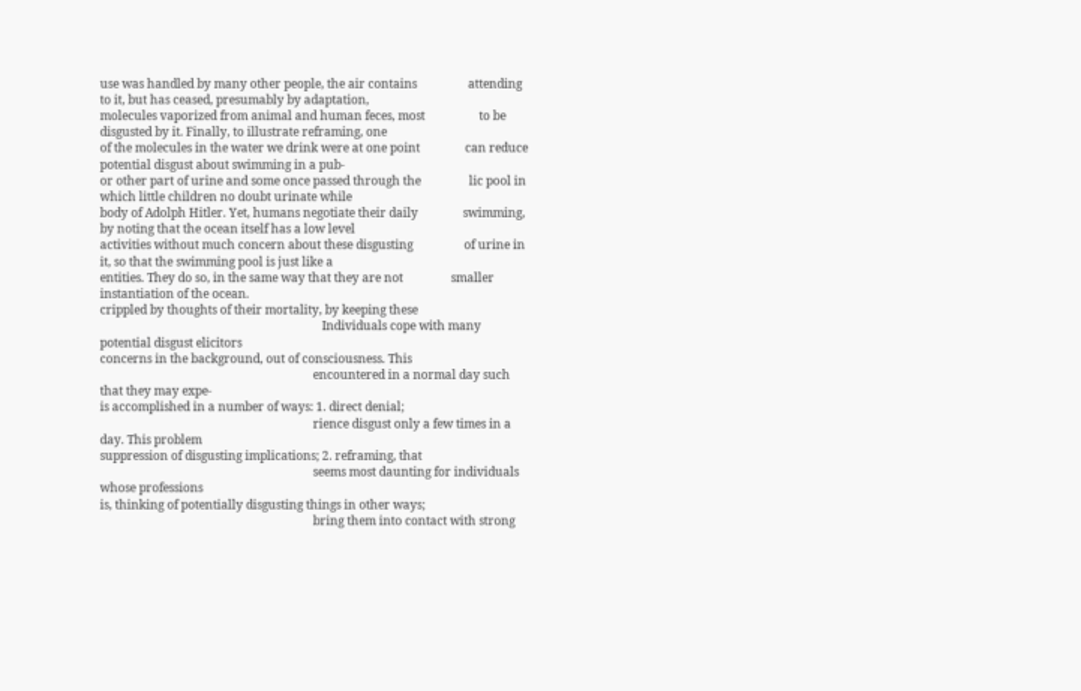use was handled by many other people, the air contains                 attending to it, but has ceased, presumably by adaptation,
molecules vaporized from animal and human feces, most                  to be disgusted by it. Finally, to illustrate reframing, one
of the molecules in the water we drink were at one point               can reduce potential disgust about swimming in a pub-
or other part of urine and some once passed through the                lic pool in which little children no doubt urinate while
body of Adolph Hitler. Yet, humans negotiate their daily               swimming, by noting that the ocean itself has a low level
activities without much concern about these disgusting                 of urine in it, so that the swimming pool is just like a
entities. They do so, in the same way that they are not                smaller instantiation of the ocean.
crippled by thoughts of their mortality, by keeping these
                                                                          Individuals cope with many potential disgust elicitors
concerns in the background, out of consciousness. This
                                                                       encountered in a normal day such that they may expe-
is accomplished in a number of ways: 1. direct denial;
                                                                       rience disgust only a few times in a day. This problem
suppression of disgusting implications; 2. reframing, that
                                                                       seems most daunting for individuals whose professions
is, thinking of potentially disgusting things in other ways;
                                                                       bring them into contact with strong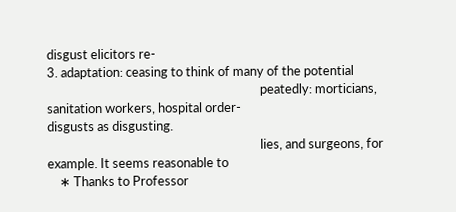disgust elicitors re-
3. adaptation: ceasing to think of many of the potential
                                                                       peatedly: morticians, sanitation workers, hospital order-
disgusts as disgusting.
                                                                       lies, and surgeons, for example. It seems reasonable to
    ∗ Thanks to Professor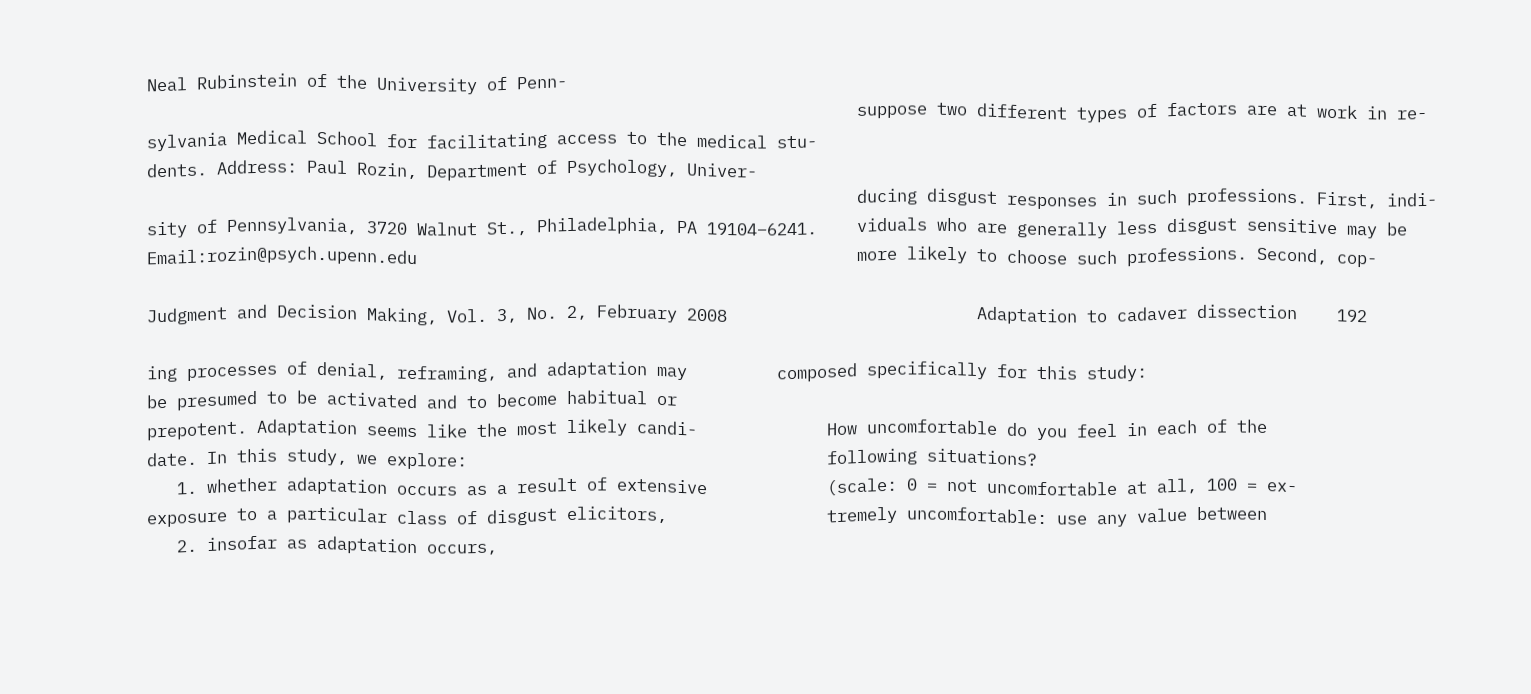Neal Rubinstein of the University of Penn-
                                                                       suppose two different types of factors are at work in re-
sylvania Medical School for facilitating access to the medical stu-
dents. Address: Paul Rozin, Department of Psychology, Univer-
                                                                       ducing disgust responses in such professions. First, indi-
sity of Pennsylvania, 3720 Walnut St., Philadelphia, PA 19104–6241.    viduals who are generally less disgust sensitive may be
Email:rozin@psych.upenn.edu                                            more likely to choose such professions. Second, cop-

Judgment and Decision Making, Vol. 3, No. 2, February 2008                         Adaptation to cadaver dissection    192

ing processes of denial, reframing, and adaptation may         composed specifically for this study:
be presumed to be activated and to become habitual or
prepotent. Adaptation seems like the most likely candi-             How uncomfortable do you feel in each of the
date. In this study, we explore:                                    following situations?
   1. whether adaptation occurs as a result of extensive            (scale: 0 = not uncomfortable at all, 100 = ex-
exposure to a particular class of disgust elicitors,                tremely uncomfortable: use any value between
   2. insofar as adaptation occurs,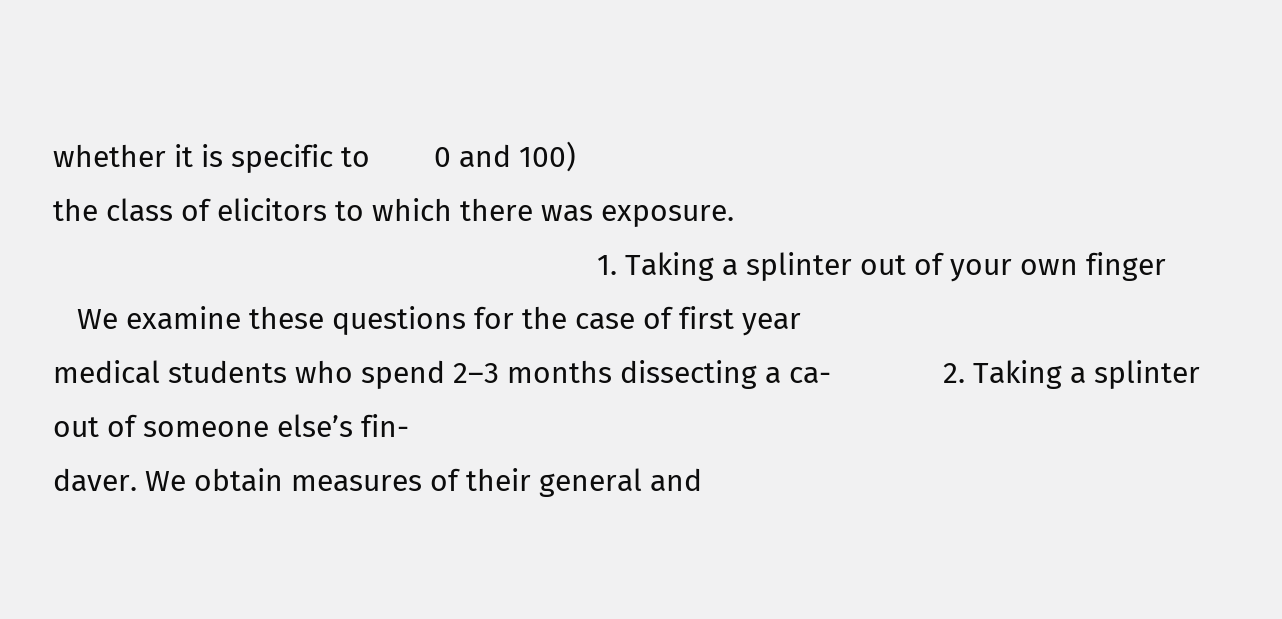whether it is specific to        0 and 100)
the class of elicitors to which there was exposure.
                                                                    1. Taking a splinter out of your own finger
   We examine these questions for the case of first year
medical students who spend 2–3 months dissecting a ca-              2. Taking a splinter out of someone else’s fin-
daver. We obtain measures of their general and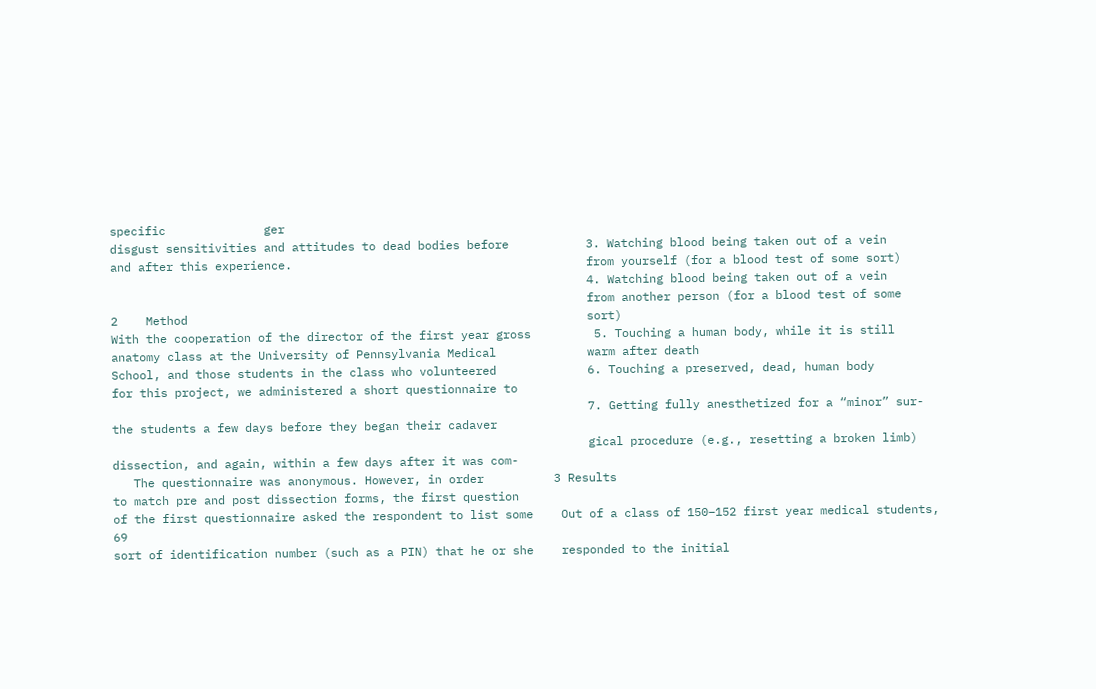specific              ger
disgust sensitivities and attitudes to dead bodies before           3. Watching blood being taken out of a vein
and after this experience.                                          from yourself (for a blood test of some sort)
                                                                    4. Watching blood being taken out of a vein
                                                                    from another person (for a blood test of some
2    Method                                                         sort)
With the cooperation of the director of the first year gross         5. Touching a human body, while it is still
anatomy class at the University of Pennsylvania Medical             warm after death
School, and those students in the class who volunteered             6. Touching a preserved, dead, human body
for this project, we administered a short questionnaire to
                                                                    7. Getting fully anesthetized for a “minor” sur-
the students a few days before they began their cadaver
                                                                    gical procedure (e.g., resetting a broken limb)
dissection, and again, within a few days after it was com-
   The questionnaire was anonymous. However, in order          3 Results
to match pre and post dissection forms, the first question
of the first questionnaire asked the respondent to list some    Out of a class of 150–152 first year medical students, 69
sort of identification number (such as a PIN) that he or she    responded to the initial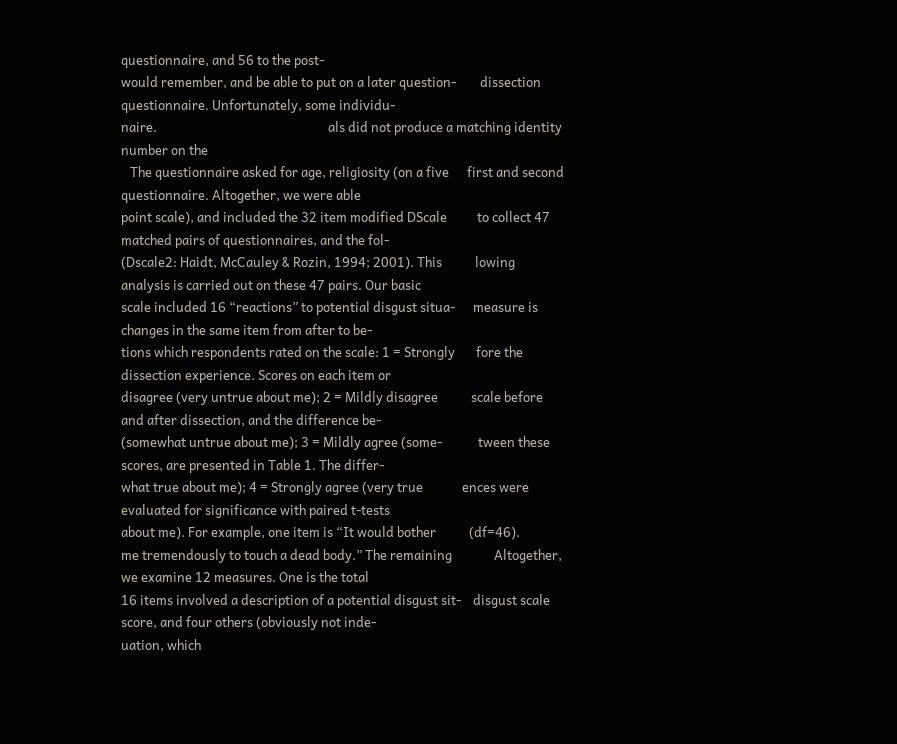questionnaire, and 56 to the post-
would remember, and be able to put on a later question-        dissection questionnaire. Unfortunately, some individu-
naire.                                                         als did not produce a matching identity number on the
   The questionnaire asked for age, religiosity (on a five      first and second questionnaire. Altogether, we were able
point scale), and included the 32 item modified DScale          to collect 47 matched pairs of questionnaires, and the fol-
(Dscale2: Haidt, McCauley & Rozin, 1994; 2001). This           lowing analysis is carried out on these 47 pairs. Our basic
scale included 16 “reactions” to potential disgust situa-      measure is changes in the same item from after to be-
tions which respondents rated on the scale: 1 = Strongly       fore the dissection experience. Scores on each item or
disagree (very untrue about me); 2 = Mildly disagree           scale before and after dissection, and the difference be-
(somewhat untrue about me); 3 = Mildly agree (some-            tween these scores, are presented in Table 1. The differ-
what true about me); 4 = Strongly agree (very true             ences were evaluated for significance with paired t-tests
about me). For example, one item is “It would bother           (df=46).
me tremendously to touch a dead body.” The remaining              Altogether, we examine 12 measures. One is the total
16 items involved a description of a potential disgust sit-    disgust scale score, and four others (obviously not inde-
uation, which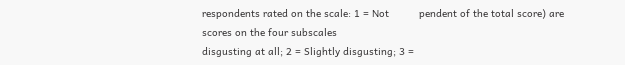respondents rated on the scale: 1 = Not          pendent of the total score) are scores on the four subscales
disgusting at all; 2 = Slightly disgusting; 3 =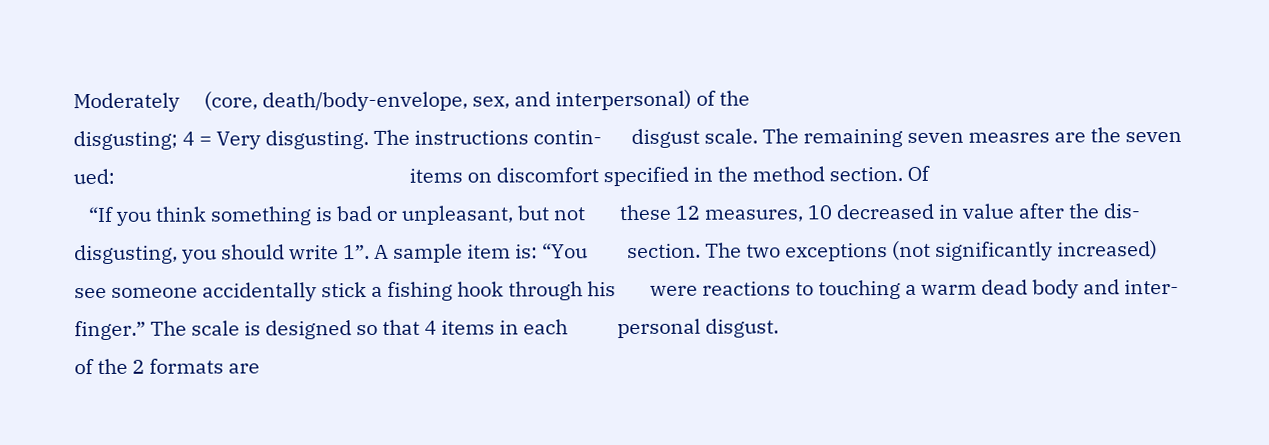Moderately     (core, death/body-envelope, sex, and interpersonal) of the
disgusting; 4 = Very disgusting. The instructions contin-      disgust scale. The remaining seven measres are the seven
ued:                                                           items on discomfort specified in the method section. Of
   “If you think something is bad or unpleasant, but not       these 12 measures, 10 decreased in value after the dis-
disgusting, you should write 1”. A sample item is: “You        section. The two exceptions (not significantly increased)
see someone accidentally stick a fishing hook through his       were reactions to touching a warm dead body and inter-
finger.” The scale is designed so that 4 items in each          personal disgust.
of the 2 formats are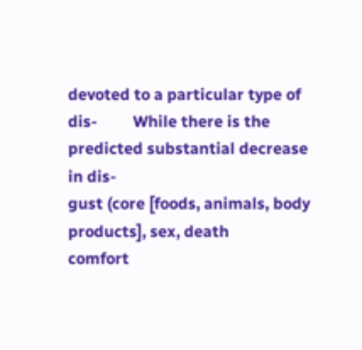devoted to a particular type of dis-         While there is the predicted substantial decrease in dis-
gust (core [foods, animals, body products], sex, death         comfort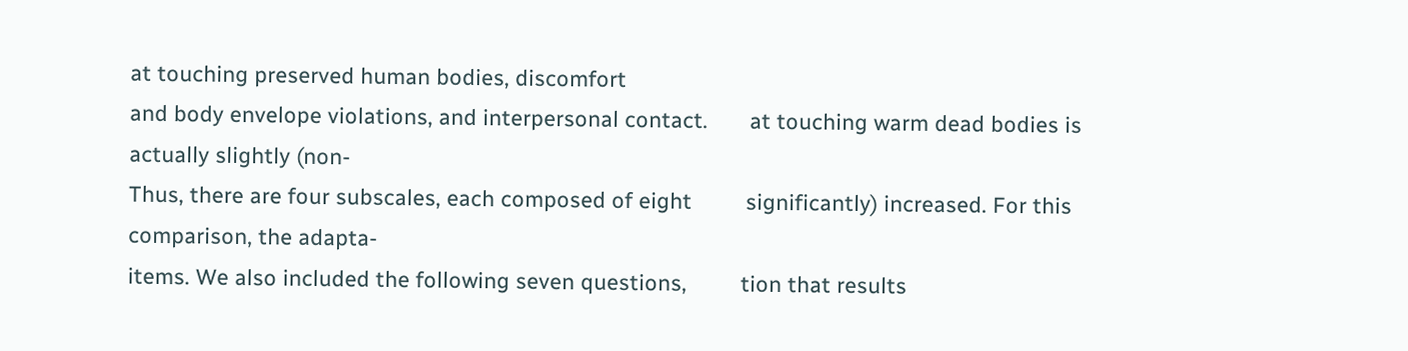at touching preserved human bodies, discomfort
and body envelope violations, and interpersonal contact.       at touching warm dead bodies is actually slightly (non-
Thus, there are four subscales, each composed of eight         significantly) increased. For this comparison, the adapta-
items. We also included the following seven questions,         tion that results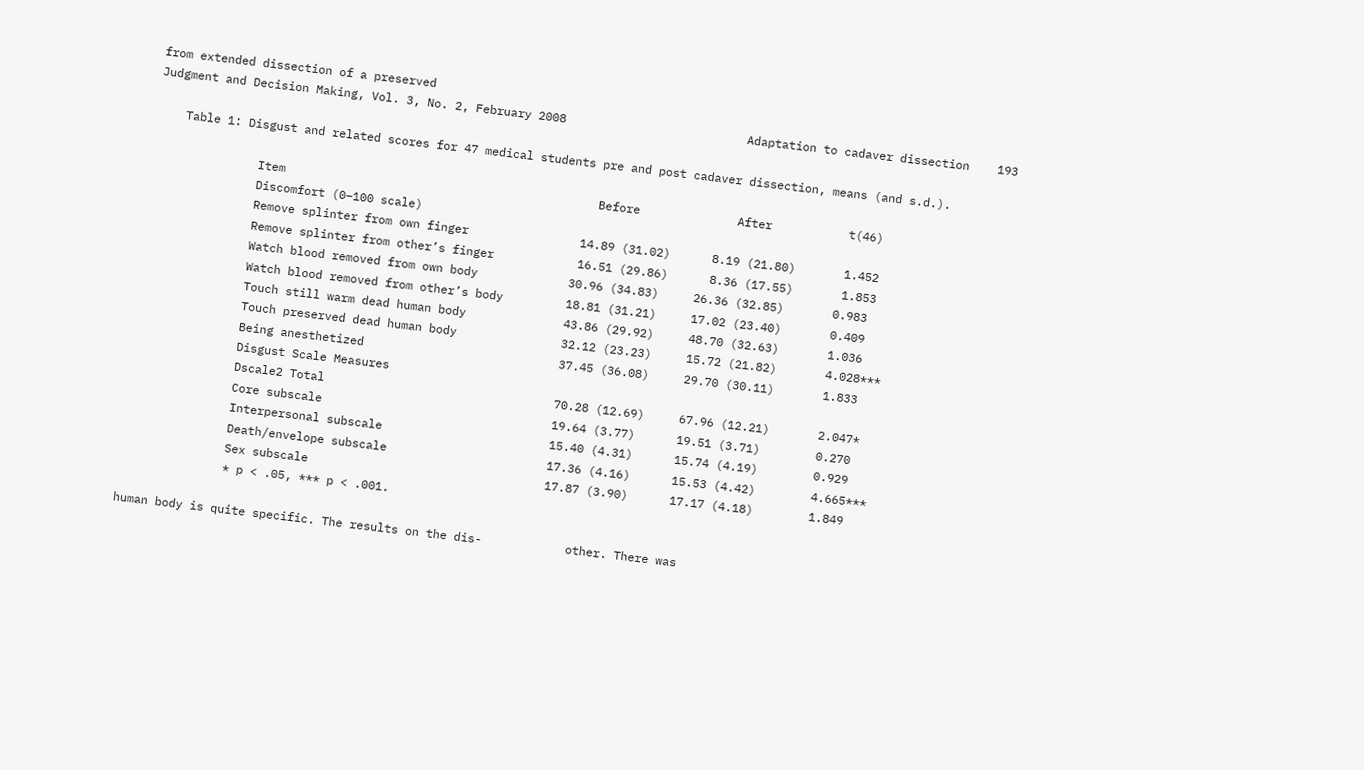from extended dissection of a preserved
Judgment and Decision Making, Vol. 3, No. 2, February 2008                          Adaptation to cadaver dissection    193

    Table 1: Disgust and related scores for 47 medical students pre and post cadaver dissection, means (and s.d.).

               Item                                             Before              After           t(46)
               Discomfort (0–100 scale)
               Remove splinter from own finger                14.89 (31.02)      8.19 (21.80)       1.452
               Remove splinter from other’s finger            16.51 (29.86)      8.36 (17.55)       1.853
               Watch blood removed from own body             30.96 (34.83)     26.36 (32.85)       0.983
               Watch blood removed from other’s body         18.81 (31.21)     17.02 (23.40)       0.409
               Touch still warm dead human body              43.86 (29.92)     48.70 (32.63)       1.036
               Touch preserved dead human body               32.12 (23.23)     15.72 (21.82)       4.028***
               Being anesthetized                            37.45 (36.08)     29.70 (30.11)       1.833
               Disgust Scale Measures
               Dscale2 Total                                 70.28 (12.69)     67.96 (12.21)       2.047*
               Core subscale                                 19.64 (3.77)      19.51 (3.71)        0.270
               Interpersonal subscale                        15.40 (4.31)      15.74 (4.19)        0.929
               Death/envelope subscale                       17.36 (4.16)      15.53 (4.42)        4.665***
               Sex subscale                                  17.87 (3.90)      17.17 (4.18)        1.849
               * p < .05, *** p < .001.

human body is quite specific. The results on the dis-            other. There was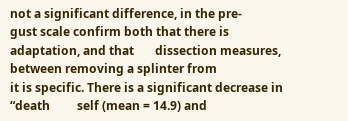not a significant difference, in the pre-
gust scale confirm both that there is adaptation, and that       dissection measures, between removing a splinter from
it is specific. There is a significant decrease in “death         self (mean = 14.9) and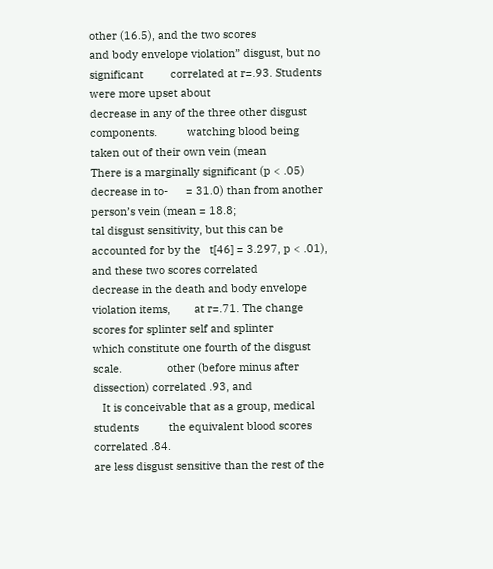other (16.5), and the two scores
and body envelope violation” disgust, but no significant         correlated at r=.93. Students were more upset about
decrease in any of the three other disgust components.          watching blood being taken out of their own vein (mean
There is a marginally significant (p < .05) decrease in to-      = 31.0) than from another person’s vein (mean = 18.8;
tal disgust sensitivity, but this can be accounted for by the   t[46] = 3.297, p < .01), and these two scores correlated
decrease in the death and body envelope violation items,        at r=.71. The change scores for splinter self and splinter
which constitute one fourth of the disgust scale.               other (before minus after dissection) correlated .93, and
   It is conceivable that as a group, medical students          the equivalent blood scores correlated .84.
are less disgust sensitive than the rest of the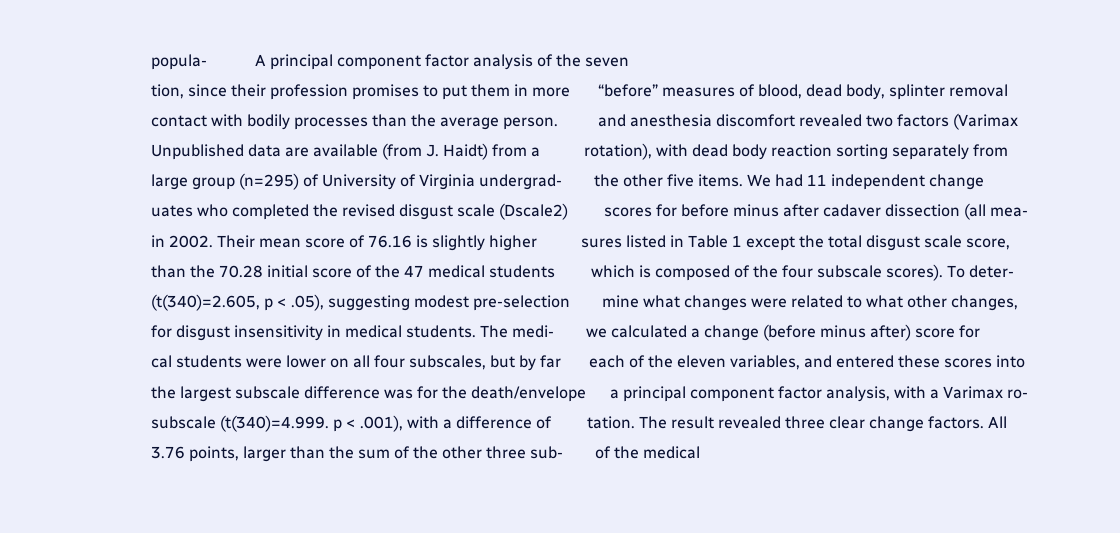popula-            A principal component factor analysis of the seven
tion, since their profession promises to put them in more       “before” measures of blood, dead body, splinter removal
contact with bodily processes than the average person.          and anesthesia discomfort revealed two factors (Varimax
Unpublished data are available (from J. Haidt) from a           rotation), with dead body reaction sorting separately from
large group (n=295) of University of Virginia undergrad-        the other five items. We had 11 independent change
uates who completed the revised disgust scale (Dscale2)         scores for before minus after cadaver dissection (all mea-
in 2002. Their mean score of 76.16 is slightly higher           sures listed in Table 1 except the total disgust scale score,
than the 70.28 initial score of the 47 medical students         which is composed of the four subscale scores). To deter-
(t(340)=2.605, p < .05), suggesting modest pre-selection        mine what changes were related to what other changes,
for disgust insensitivity in medical students. The medi-        we calculated a change (before minus after) score for
cal students were lower on all four subscales, but by far       each of the eleven variables, and entered these scores into
the largest subscale difference was for the death/envelope      a principal component factor analysis, with a Varimax ro-
subscale (t(340)=4.999. p < .001), with a difference of         tation. The result revealed three clear change factors. All
3.76 points, larger than the sum of the other three sub-        of the medical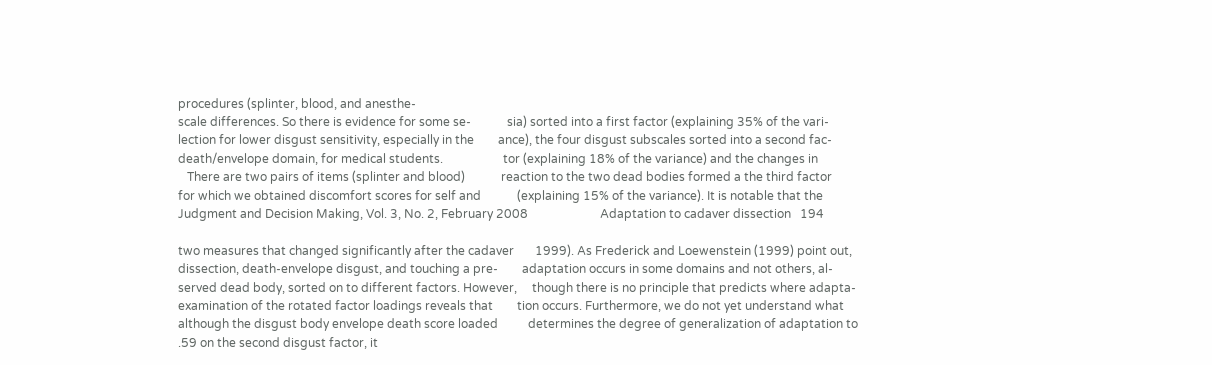procedures (splinter, blood, and anesthe-
scale differences. So there is evidence for some se-            sia) sorted into a first factor (explaining 35% of the vari-
lection for lower disgust sensitivity, especially in the        ance), the four disgust subscales sorted into a second fac-
death/envelope domain, for medical students.                    tor (explaining 18% of the variance) and the changes in
   There are two pairs of items (splinter and blood)            reaction to the two dead bodies formed a the third factor
for which we obtained discomfort scores for self and            (explaining 15% of the variance). It is notable that the
Judgment and Decision Making, Vol. 3, No. 2, February 2008                        Adaptation to cadaver dissection   194

two measures that changed significantly after the cadaver       1999). As Frederick and Loewenstein (1999) point out,
dissection, death-envelope disgust, and touching a pre-        adaptation occurs in some domains and not others, al-
served dead body, sorted on to different factors. However,     though there is no principle that predicts where adapta-
examination of the rotated factor loadings reveals that        tion occurs. Furthermore, we do not yet understand what
although the disgust body envelope death score loaded          determines the degree of generalization of adaptation to
.59 on the second disgust factor, it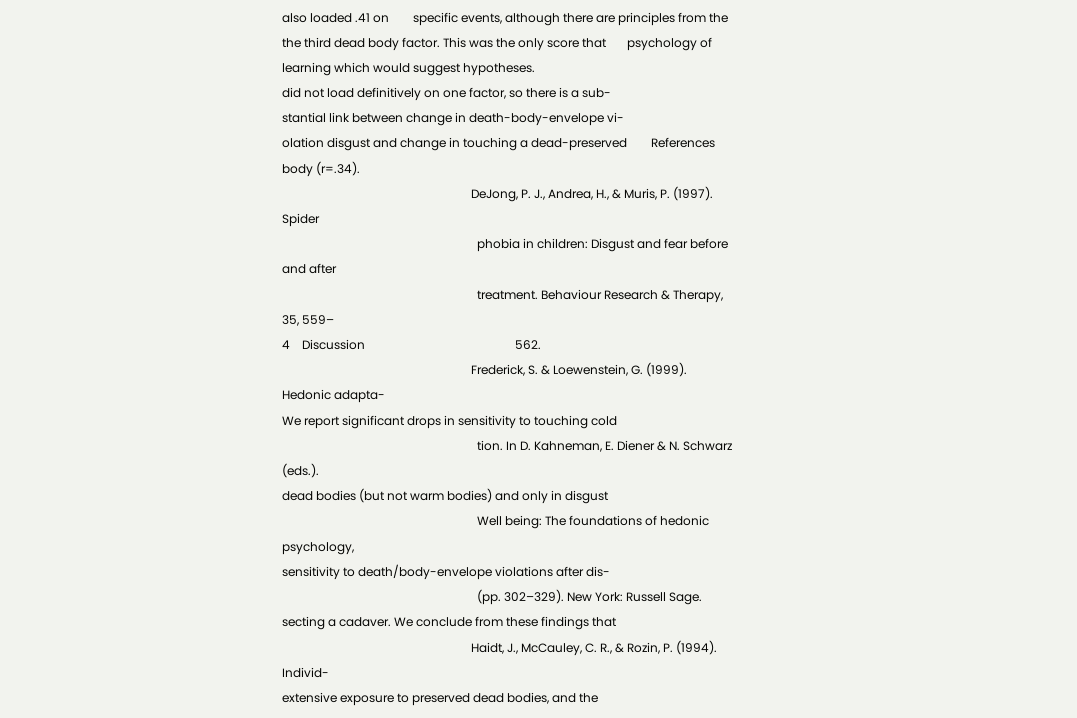also loaded .41 on        specific events, although there are principles from the
the third dead body factor. This was the only score that       psychology of learning which would suggest hypotheses.
did not load definitively on one factor, so there is a sub-
stantial link between change in death-body-envelope vi-
olation disgust and change in touching a dead-preserved        References
body (r=.34).
                                                               DeJong, P. J., Andrea, H., & Muris, P. (1997). Spider
                                                                 phobia in children: Disgust and fear before and after
                                                                 treatment. Behaviour Research & Therapy, 35, 559–
4    Discussion                                                  562.
                                                               Frederick, S. & Loewenstein, G. (1999). Hedonic adapta-
We report significant drops in sensitivity to touching cold
                                                                 tion. In D. Kahneman, E. Diener & N. Schwarz (eds.).
dead bodies (but not warm bodies) and only in disgust
                                                                 Well being: The foundations of hedonic psychology,
sensitivity to death/body-envelope violations after dis-
                                                                 (pp. 302–329). New York: Russell Sage.
secting a cadaver. We conclude from these findings that
                                                               Haidt, J., McCauley, C. R., & Rozin, P. (1994). Individ-
extensive exposure to preserved dead bodies, and the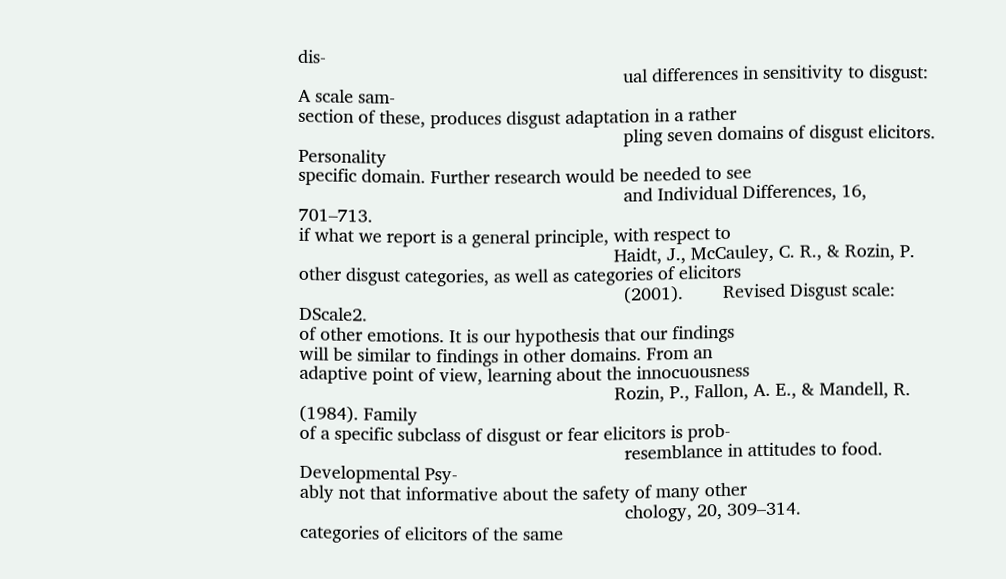dis-
                                                                 ual differences in sensitivity to disgust: A scale sam-
section of these, produces disgust adaptation in a rather
                                                                 pling seven domains of disgust elicitors. Personality
specific domain. Further research would be needed to see
                                                                 and Individual Differences, 16, 701–713.
if what we report is a general principle, with respect to
                                                               Haidt, J., McCauley, C. R., & Rozin, P.
other disgust categories, as well as categories of elicitors
                                                                 (2001).        Revised Disgust scale:          DScale2.
of other emotions. It is our hypothesis that our findings
will be similar to findings in other domains. From an
adaptive point of view, learning about the innocuousness
                                                               Rozin, P., Fallon, A. E., & Mandell, R. (1984). Family
of a specific subclass of disgust or fear elicitors is prob-
                                                                 resemblance in attitudes to food. Developmental Psy-
ably not that informative about the safety of many other
                                                                 chology, 20, 309–314.
categories of elicitors of the same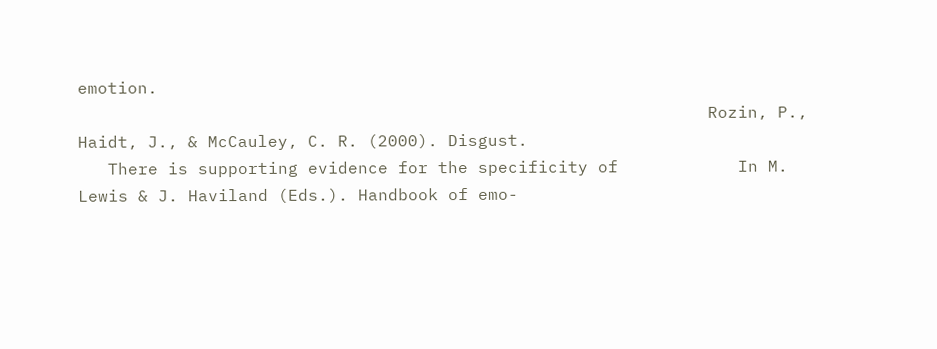emotion.
                                                               Rozin, P., Haidt, J., & McCauley, C. R. (2000). Disgust.
   There is supporting evidence for the specificity of            In M. Lewis & J. Haviland (Eds.). Handbook of emo-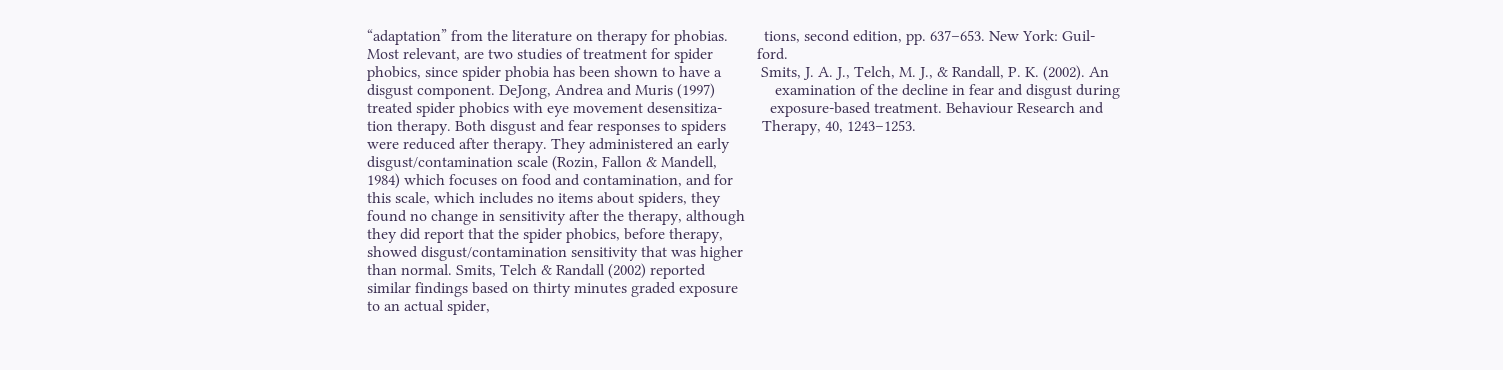“adaptation” from the literature on therapy for phobias.         tions, second edition, pp. 637–653. New York: Guil-
Most relevant, are two studies of treatment for spider           ford.
phobics, since spider phobia has been shown to have a          Smits, J. A. J., Telch, M. J., & Randall, P. K. (2002). An
disgust component. DeJong, Andrea and Muris (1997)               examination of the decline in fear and disgust during
treated spider phobics with eye movement desensitiza-            exposure-based treatment. Behaviour Research and
tion therapy. Both disgust and fear responses to spiders         Therapy, 40, 1243–1253.
were reduced after therapy. They administered an early
disgust/contamination scale (Rozin, Fallon & Mandell,
1984) which focuses on food and contamination, and for
this scale, which includes no items about spiders, they
found no change in sensitivity after the therapy, although
they did report that the spider phobics, before therapy,
showed disgust/contamination sensitivity that was higher
than normal. Smits, Telch & Randall (2002) reported
similar findings based on thirty minutes graded exposure
to an actual spider,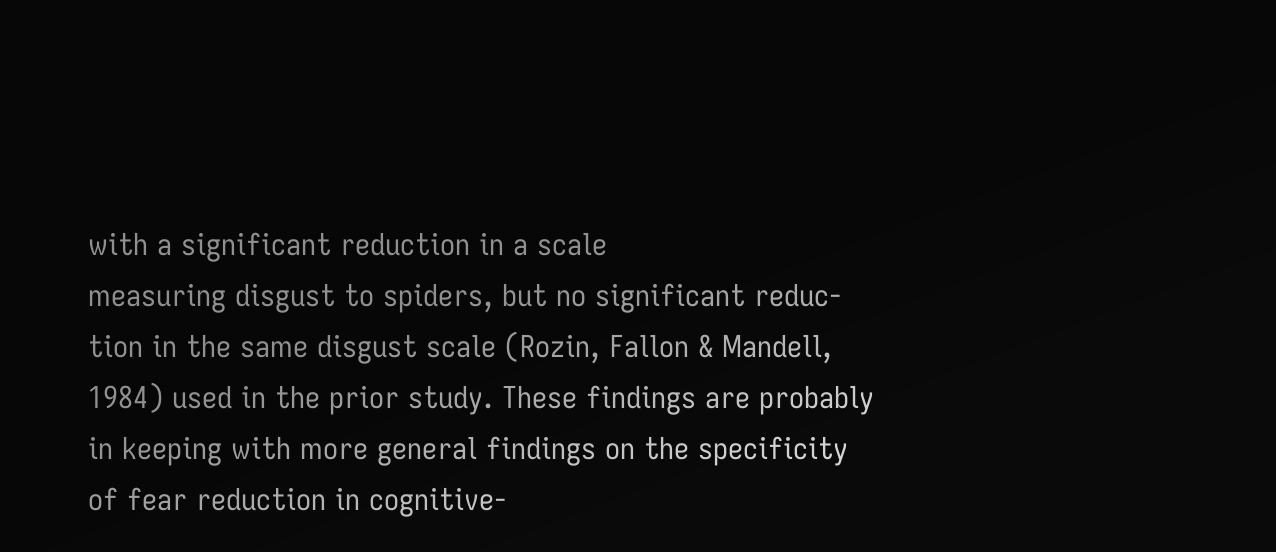with a significant reduction in a scale
measuring disgust to spiders, but no significant reduc-
tion in the same disgust scale (Rozin, Fallon & Mandell,
1984) used in the prior study. These findings are probably
in keeping with more general findings on the specificity
of fear reduction in cognitive-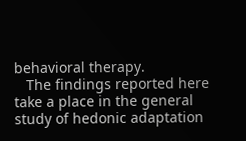behavioral therapy.
   The findings reported here take a place in the general
study of hedonic adaptation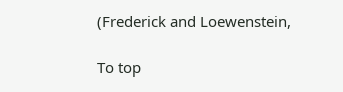(Frederick and Loewenstein,

To top